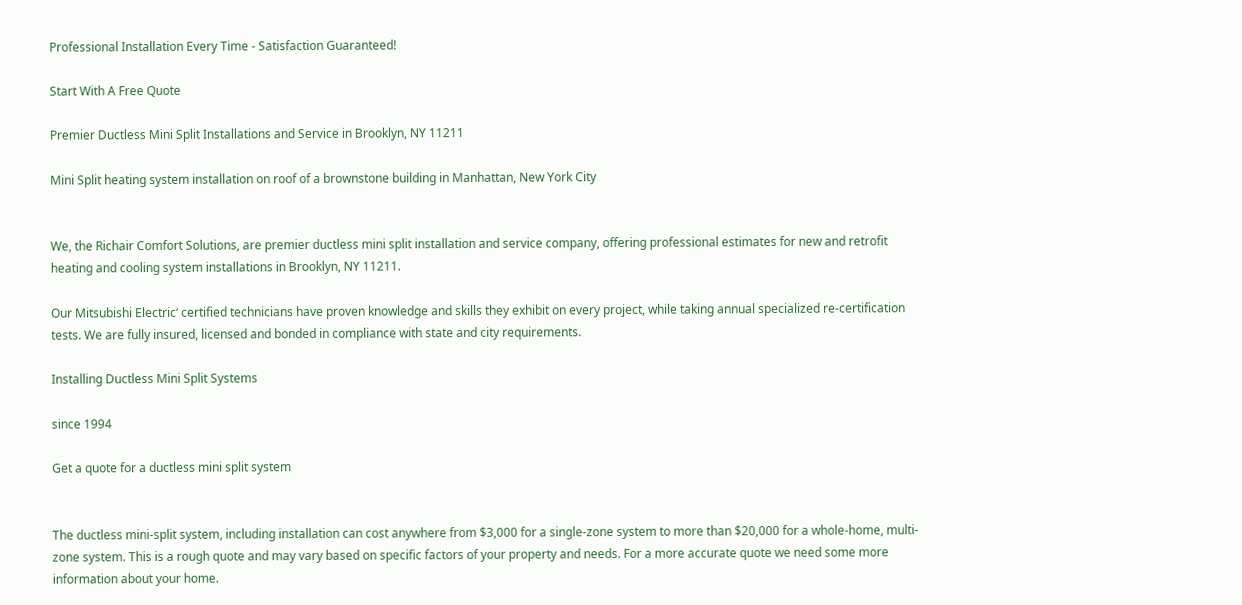Professional Installation Every Time - Satisfaction Guaranteed!

Start With A Free Quote

Premier Ductless Mini Split Installations and Service in Brooklyn, NY 11211

Mini Split heating system installation on roof of a brownstone building in Manhattan, New York City


We, the Richair Comfort Solutions, are premier ductless mini split installation and service company, offering professional estimates for new and retrofit heating and cooling system installations in Brooklyn, NY 11211.

Our Mitsubishi Electric‘ certified technicians have proven knowledge and skills they exhibit on every project, while taking annual specialized re-certification tests. We are fully insured, licensed and bonded in compliance with state and city requirements.

Installing Ductless Mini Split Systems

since 1994

Get a quote for a ductless mini split system


The ductless mini-split system, including installation can cost anywhere from $3,000 for a single-zone system to more than $20,000 for a whole-home, multi-zone system. This is a rough quote and may vary based on specific factors of your property and needs. For a more accurate quote we need some more information about your home.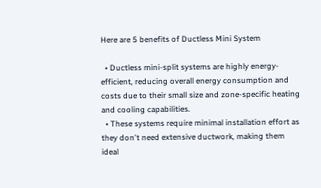Here are 5 benefits of Ductless Mini System

  • Ductless mini-split systems are highly energy-efficient, reducing overall energy consumption and costs due to their small size and zone-specific heating and cooling capabilities.
  • These systems require minimal installation effort as they don't need extensive ductwork, making them ideal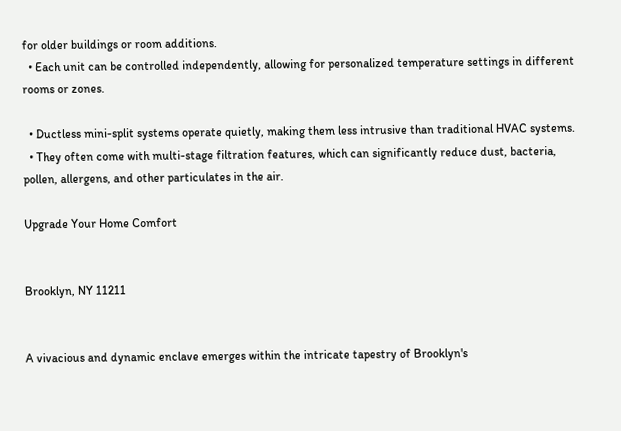for older buildings or room additions.
  • Each unit can be controlled independently, allowing for personalized temperature settings in different rooms or zones.

  • Ductless mini-split systems operate quietly, making them less intrusive than traditional HVAC systems.
  • They often come with multi-stage filtration features, which can significantly reduce dust, bacteria, pollen, allergens, and other particulates in the air.

Upgrade Your Home Comfort


Brooklyn, NY 11211


A vivacious and dynamic enclave emerges within the intricate tapestry of Brooklyn's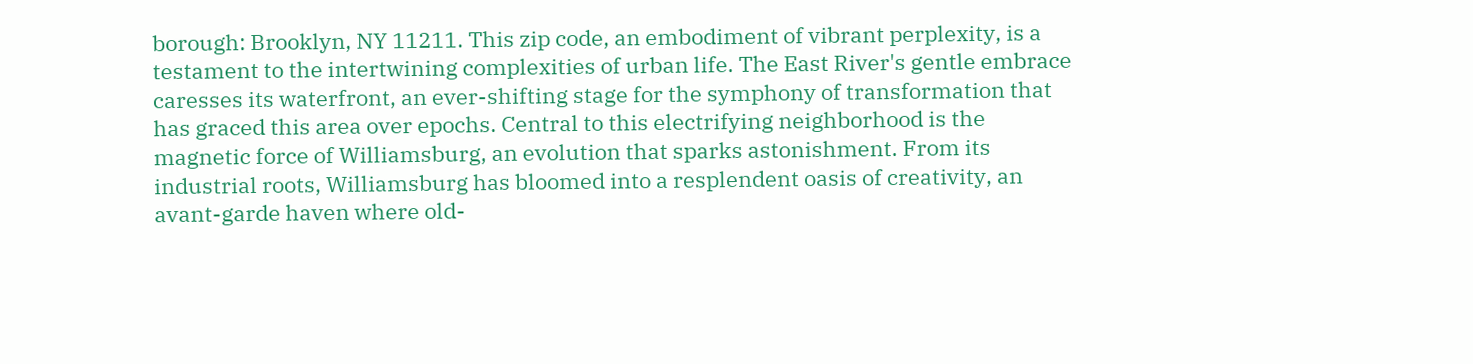borough: Brooklyn, NY 11211. This zip code, an embodiment of vibrant perplexity, is a testament to the intertwining complexities of urban life. The East River's gentle embrace caresses its waterfront, an ever-shifting stage for the symphony of transformation that has graced this area over epochs. Central to this electrifying neighborhood is the magnetic force of Williamsburg, an evolution that sparks astonishment. From its industrial roots, Williamsburg has bloomed into a resplendent oasis of creativity, an avant-garde haven where old-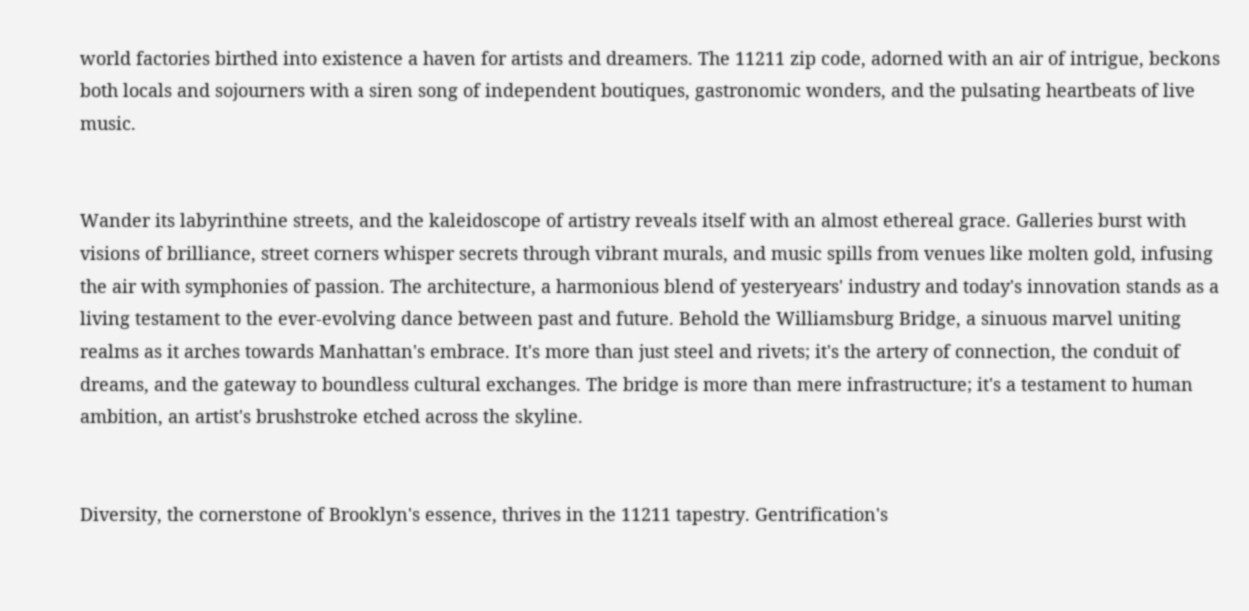world factories birthed into existence a haven for artists and dreamers. The 11211 zip code, adorned with an air of intrigue, beckons both locals and sojourners with a siren song of independent boutiques, gastronomic wonders, and the pulsating heartbeats of live music.


Wander its labyrinthine streets, and the kaleidoscope of artistry reveals itself with an almost ethereal grace. Galleries burst with visions of brilliance, street corners whisper secrets through vibrant murals, and music spills from venues like molten gold, infusing the air with symphonies of passion. The architecture, a harmonious blend of yesteryears' industry and today's innovation stands as a living testament to the ever-evolving dance between past and future. Behold the Williamsburg Bridge, a sinuous marvel uniting realms as it arches towards Manhattan's embrace. It's more than just steel and rivets; it's the artery of connection, the conduit of dreams, and the gateway to boundless cultural exchanges. The bridge is more than mere infrastructure; it's a testament to human ambition, an artist's brushstroke etched across the skyline.


Diversity, the cornerstone of Brooklyn's essence, thrives in the 11211 tapestry. Gentrification's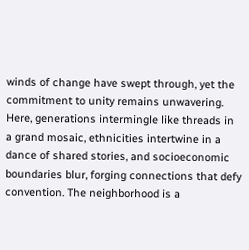winds of change have swept through, yet the commitment to unity remains unwavering. Here, generations intermingle like threads in a grand mosaic, ethnicities intertwine in a dance of shared stories, and socioeconomic boundaries blur, forging connections that defy convention. The neighborhood is a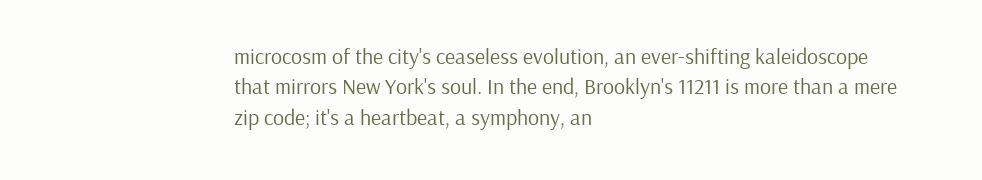microcosm of the city's ceaseless evolution, an ever-shifting kaleidoscope that mirrors New York's soul. In the end, Brooklyn's 11211 is more than a mere zip code; it's a heartbeat, a symphony, an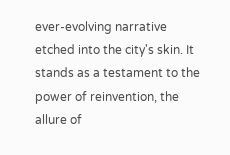ever-evolving narrative etched into the city's skin. It stands as a testament to the power of reinvention, the allure of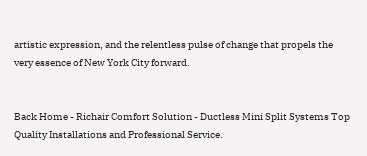artistic expression, and the relentless pulse of change that propels the very essence of New York City forward.


Back Home - Richair Comfort Solution - Ductless Mini Split Systems Top Quality Installations and Professional Service.